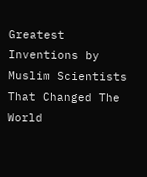Greatest Inventions by Muslim Scientists That Changed The World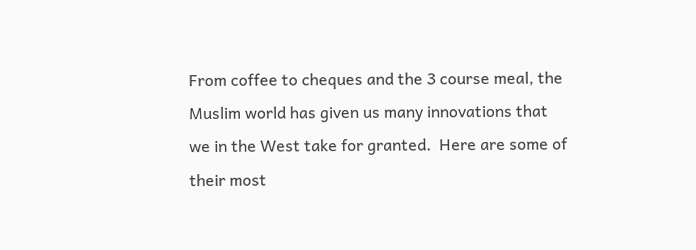From coffee to cheques and the 3 course meal, the Muslim world has given us many innovations that we in the West take for granted.  Here are some of their most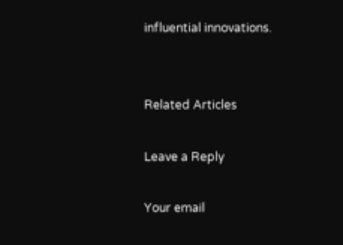influential innovations.


Related Articles

Leave a Reply

Your email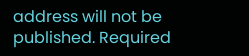address will not be published. Required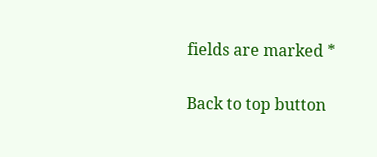fields are marked *

Back to top button